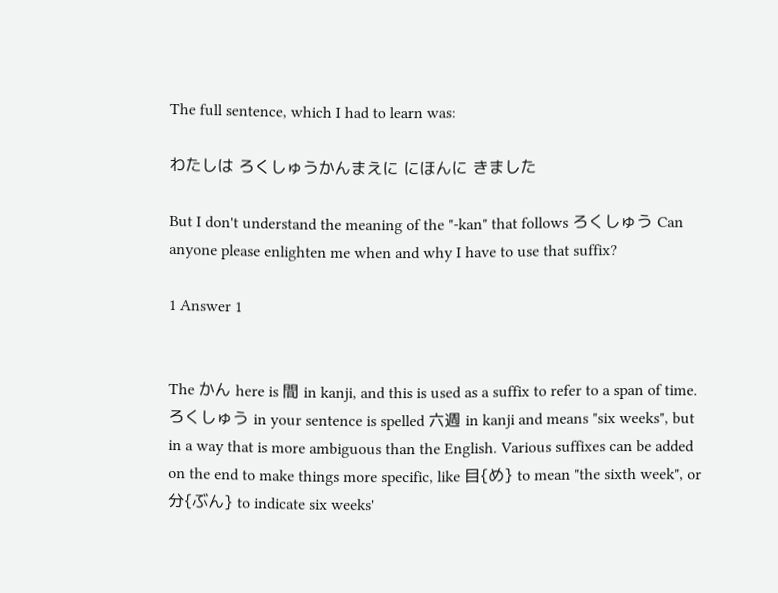The full sentence, which I had to learn was:

わたしは ろくしゅうかんまえに にほんに きました

But I don't understand the meaning of the "-kan" that follows ろくしゅう Can anyone please enlighten me when and why I have to use that suffix?

1 Answer 1


The かん here is 間 in kanji, and this is used as a suffix to refer to a span of time. ろくしゅう in your sentence is spelled 六週 in kanji and means "six weeks", but in a way that is more ambiguous than the English. Various suffixes can be added on the end to make things more specific, like 目{め} to mean "the sixth week", or 分{ぶん} to indicate six weeks'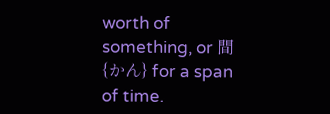worth of something, or 間{かん} for a span of time.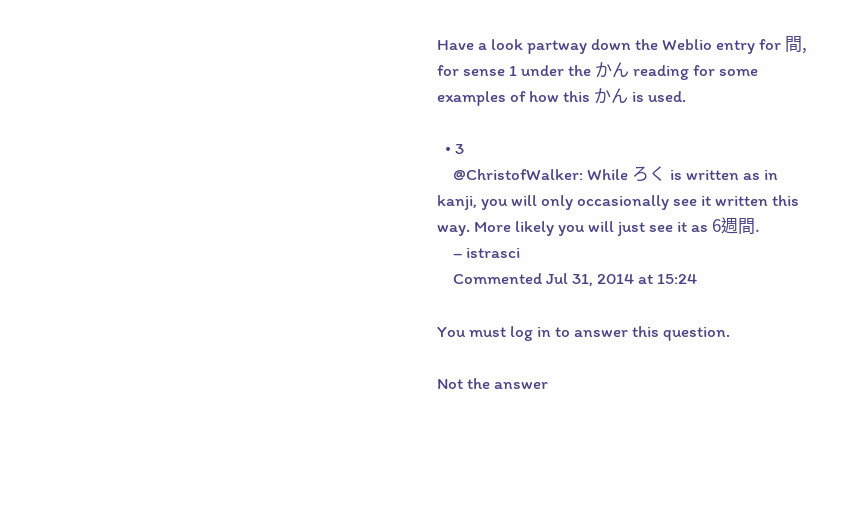Have a look partway down the Weblio entry for 間, for sense 1 under the かん reading for some examples of how this かん is used.

  • 3
    @ChristofWalker: While ろく is written as in kanji, you will only occasionally see it written this way. More likely you will just see it as 6週間.
    – istrasci
    Commented Jul 31, 2014 at 15:24

You must log in to answer this question.

Not the answer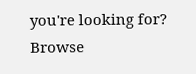you're looking for? Browse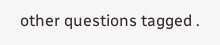other questions tagged .